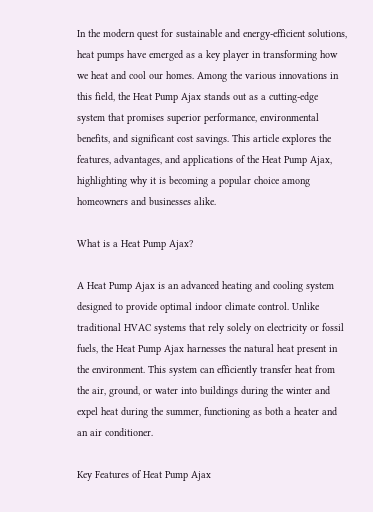In the modern quest for sustainable and energy-efficient solutions, heat pumps have emerged as a key player in transforming how we heat and cool our homes. Among the various innovations in this field, the Heat Pump Ajax stands out as a cutting-edge system that promises superior performance, environmental benefits, and significant cost savings. This article explores the features, advantages, and applications of the Heat Pump Ajax, highlighting why it is becoming a popular choice among homeowners and businesses alike.

What is a Heat Pump Ajax?

A Heat Pump Ajax is an advanced heating and cooling system designed to provide optimal indoor climate control. Unlike traditional HVAC systems that rely solely on electricity or fossil fuels, the Heat Pump Ajax harnesses the natural heat present in the environment. This system can efficiently transfer heat from the air, ground, or water into buildings during the winter and expel heat during the summer, functioning as both a heater and an air conditioner.

Key Features of Heat Pump Ajax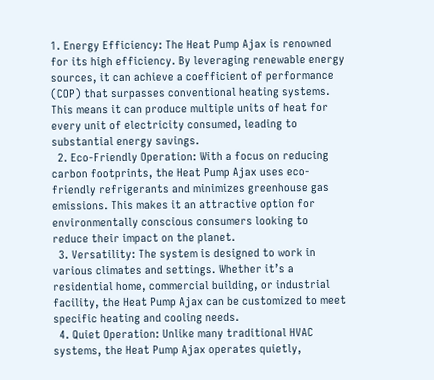1. Energy Efficiency: The Heat Pump Ajax is renowned for its high efficiency. By leveraging renewable energy sources, it can achieve a coefficient of performance (COP) that surpasses conventional heating systems. This means it can produce multiple units of heat for every unit of electricity consumed, leading to substantial energy savings.
  2. Eco-Friendly Operation: With a focus on reducing carbon footprints, the Heat Pump Ajax uses eco-friendly refrigerants and minimizes greenhouse gas emissions. This makes it an attractive option for environmentally conscious consumers looking to reduce their impact on the planet.
  3. Versatility: The system is designed to work in various climates and settings. Whether it’s a residential home, commercial building, or industrial facility, the Heat Pump Ajax can be customized to meet specific heating and cooling needs.
  4. Quiet Operation: Unlike many traditional HVAC systems, the Heat Pump Ajax operates quietly,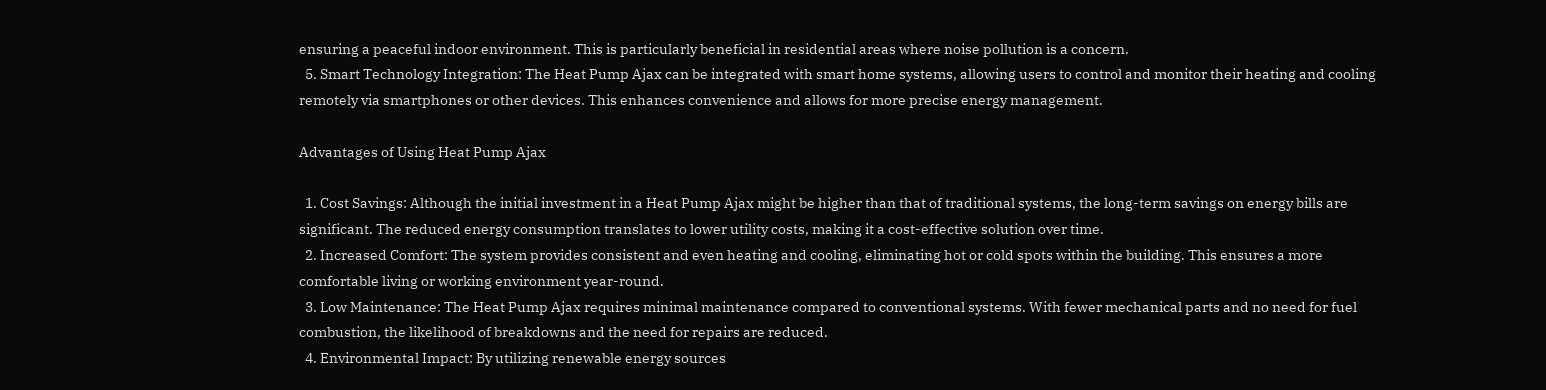ensuring a peaceful indoor environment. This is particularly beneficial in residential areas where noise pollution is a concern.
  5. Smart Technology Integration: The Heat Pump Ajax can be integrated with smart home systems, allowing users to control and monitor their heating and cooling remotely via smartphones or other devices. This enhances convenience and allows for more precise energy management.

Advantages of Using Heat Pump Ajax

  1. Cost Savings: Although the initial investment in a Heat Pump Ajax might be higher than that of traditional systems, the long-term savings on energy bills are significant. The reduced energy consumption translates to lower utility costs, making it a cost-effective solution over time.
  2. Increased Comfort: The system provides consistent and even heating and cooling, eliminating hot or cold spots within the building. This ensures a more comfortable living or working environment year-round.
  3. Low Maintenance: The Heat Pump Ajax requires minimal maintenance compared to conventional systems. With fewer mechanical parts and no need for fuel combustion, the likelihood of breakdowns and the need for repairs are reduced.
  4. Environmental Impact: By utilizing renewable energy sources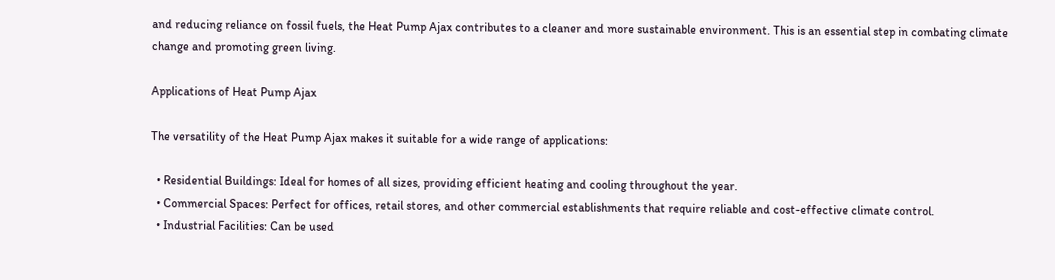and reducing reliance on fossil fuels, the Heat Pump Ajax contributes to a cleaner and more sustainable environment. This is an essential step in combating climate change and promoting green living.

Applications of Heat Pump Ajax

The versatility of the Heat Pump Ajax makes it suitable for a wide range of applications:

  • Residential Buildings: Ideal for homes of all sizes, providing efficient heating and cooling throughout the year.
  • Commercial Spaces: Perfect for offices, retail stores, and other commercial establishments that require reliable and cost-effective climate control.
  • Industrial Facilities: Can be used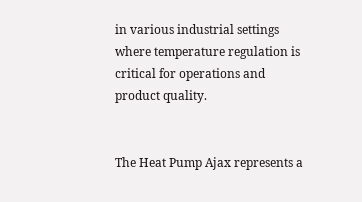in various industrial settings where temperature regulation is critical for operations and product quality.


The Heat Pump Ajax represents a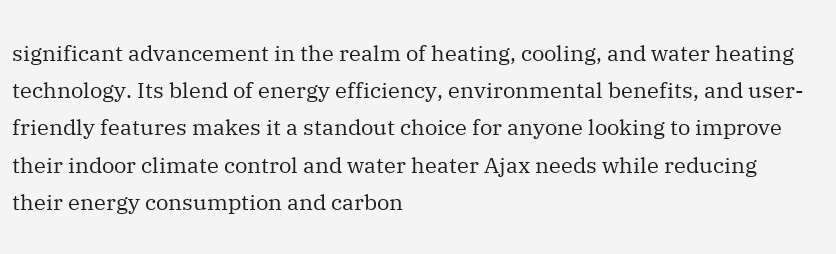significant advancement in the realm of heating, cooling, and water heating technology. Its blend of energy efficiency, environmental benefits, and user-friendly features makes it a standout choice for anyone looking to improve their indoor climate control and water heater Ajax needs while reducing their energy consumption and carbon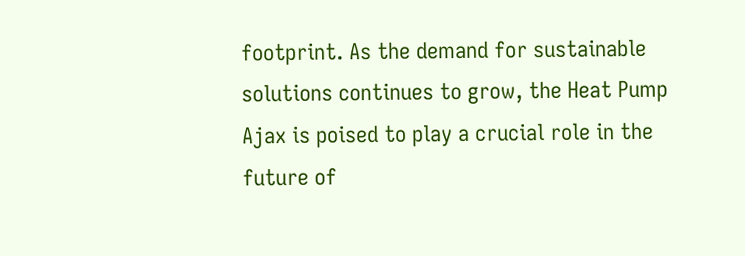footprint. As the demand for sustainable solutions continues to grow, the Heat Pump Ajax is poised to play a crucial role in the future of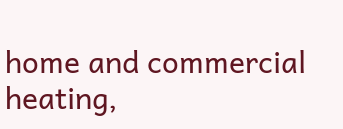home and commercial heating,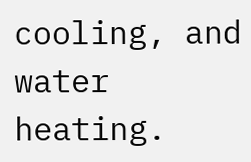cooling, and water heating.